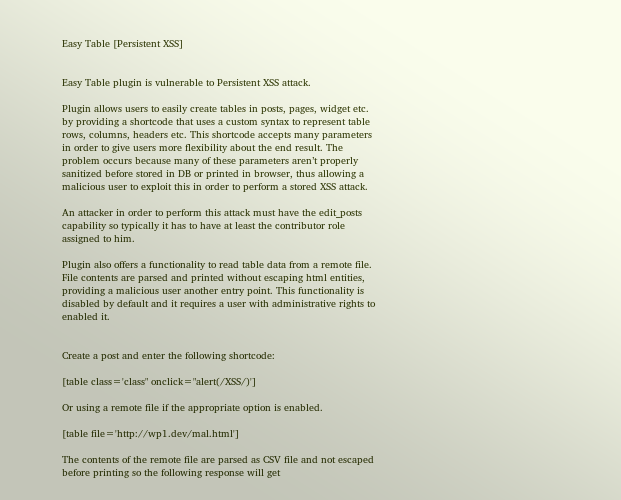Easy Table [Persistent XSS]


Easy Table plugin is vulnerable to Persistent XSS attack.

Plugin allows users to easily create tables in posts, pages, widget etc. by providing a shortcode that uses a custom syntax to represent table rows, columns, headers etc. This shortcode accepts many parameters in order to give users more flexibility about the end result. The problem occurs because many of these parameters aren’t properly sanitized before stored in DB or printed in browser, thus allowing a malicious user to exploit this in order to perform a stored XSS attack.

An attacker in order to perform this attack must have the edit_posts capability so typically it has to have at least the contributor role assigned to him.

Plugin also offers a functionality to read table data from a remote file. File contents are parsed and printed without escaping html entities, providing a malicious user another entry point. This functionality is disabled by default and it requires a user with administrative rights to enabled it.


Create a post and enter the following shortcode:

[table class='class" onclick="alert(/XSS/)']

Or using a remote file if the appropriate option is enabled.

[table file='http://wp1.dev/mal.html']

The contents of the remote file are parsed as CSV file and not escaped before printing so the following response will get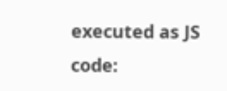executed as JS code: